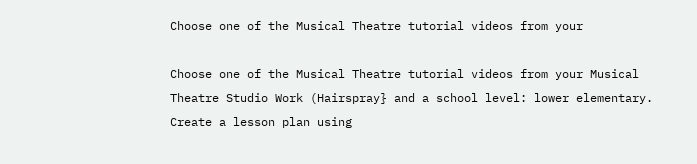Choose one of the Musical Theatre tutorial videos from your

Choose one of the Musical Theatre tutorial videos from your Musical Theatre Studio Work (Hairspray} and a school level: lower elementary. Create a lesson plan using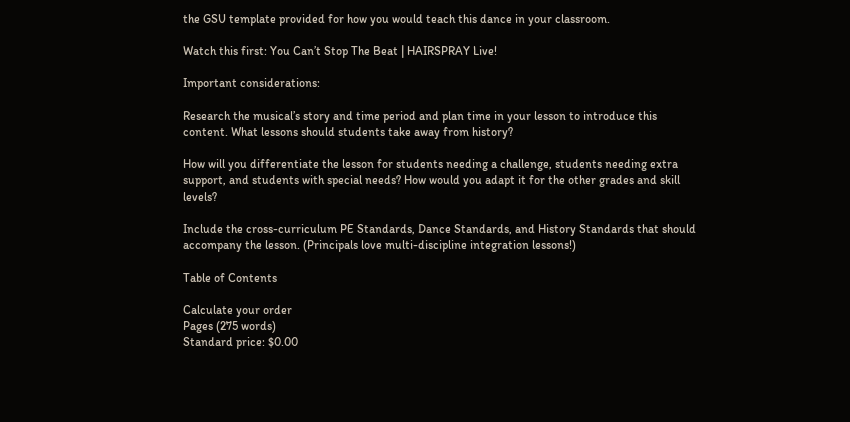the GSU template provided for how you would teach this dance in your classroom.

Watch this first: You Can’t Stop The Beat | HAIRSPRAY Live!

Important considerations:

Research the musical’s story and time period and plan time in your lesson to introduce this content. What lessons should students take away from history?

How will you differentiate the lesson for students needing a challenge, students needing extra support, and students with special needs? How would you adapt it for the other grades and skill levels?

Include the cross-curriculum PE Standards, Dance Standards, and History Standards that should accompany the lesson. (Principals love multi-discipline integration lessons!)

Table of Contents

Calculate your order
Pages (275 words)
Standard price: $0.00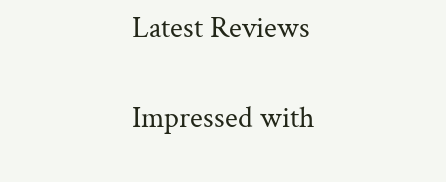Latest Reviews

Impressed with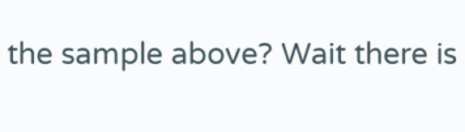the sample above? Wait there is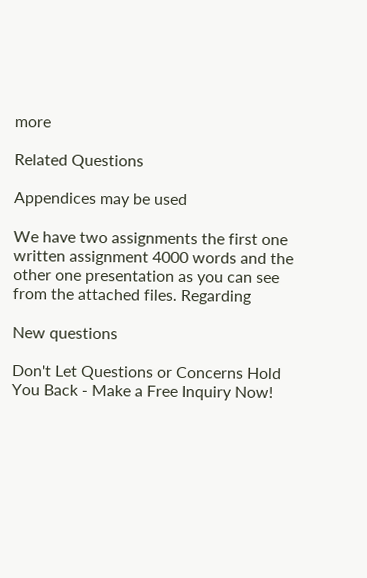more

Related Questions

Appendices may be used

We have two assignments the first one written assignment 4000 words and the other one presentation as you can see from the attached files. Regarding

New questions

Don't Let Questions or Concerns Hold You Back - Make a Free Inquiry Now!